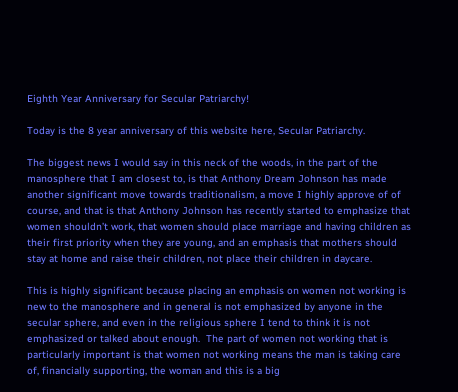Eighth Year Anniversary for Secular Patriarchy!

Today is the 8 year anniversary of this website here, Secular Patriarchy.

The biggest news I would say in this neck of the woods, in the part of the manosphere that I am closest to, is that Anthony Dream Johnson has made another significant move towards traditionalism, a move I highly approve of of course, and that is that Anthony Johnson has recently started to emphasize that women shouldn’t work, that women should place marriage and having children as their first priority when they are young, and an emphasis that mothers should stay at home and raise their children, not place their children in daycare.

This is highly significant because placing an emphasis on women not working is new to the manosphere and in general is not emphasized by anyone in the secular sphere, and even in the religious sphere I tend to think it is not emphasized or talked about enough.  The part of women not working that is particularly important is that women not working means the man is taking care of, financially supporting, the woman and this is a big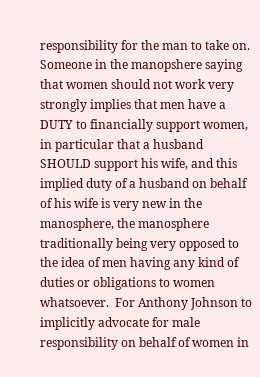responsibility for the man to take on.  Someone in the manopshere saying that women should not work very strongly implies that men have a DUTY to financially support women, in particular that a husband SHOULD support his wife, and this implied duty of a husband on behalf of his wife is very new in the manosphere, the manosphere traditionally being very opposed to the idea of men having any kind of duties or obligations to women whatsoever.  For Anthony Johnson to implicitly advocate for male responsibility on behalf of women in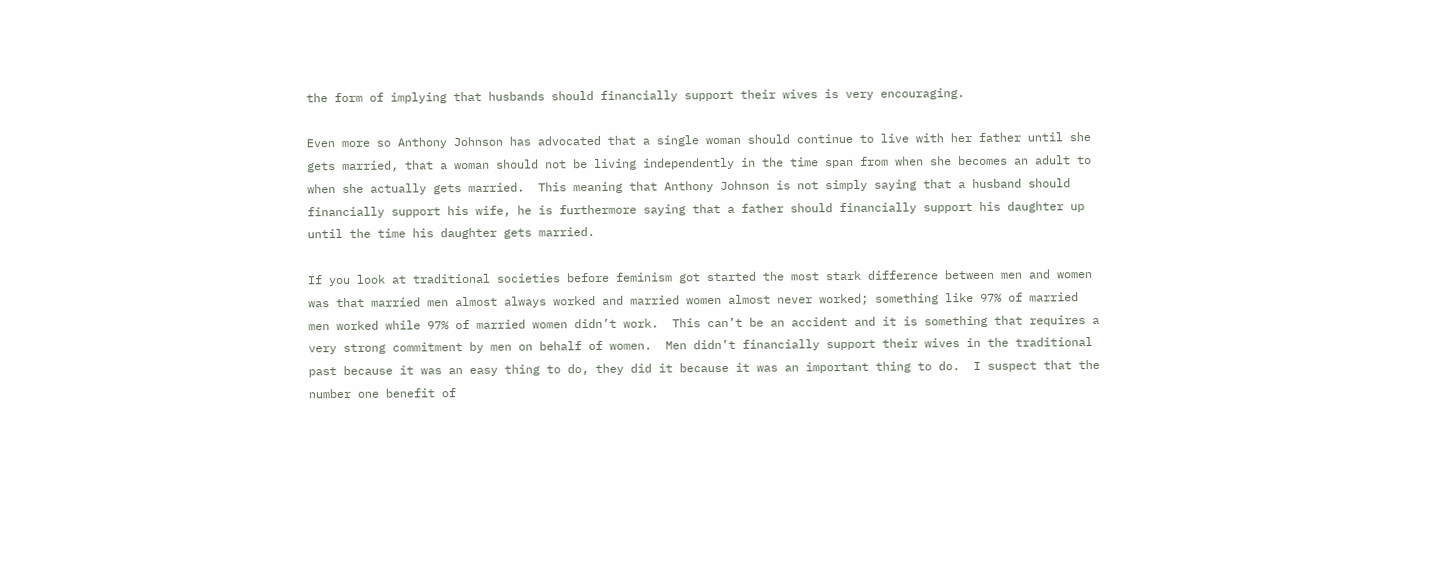the form of implying that husbands should financially support their wives is very encouraging.

Even more so Anthony Johnson has advocated that a single woman should continue to live with her father until she gets married, that a woman should not be living independently in the time span from when she becomes an adult to when she actually gets married.  This meaning that Anthony Johnson is not simply saying that a husband should financially support his wife, he is furthermore saying that a father should financially support his daughter up until the time his daughter gets married.

If you look at traditional societies before feminism got started the most stark difference between men and women was that married men almost always worked and married women almost never worked; something like 97% of married men worked while 97% of married women didn’t work.  This can’t be an accident and it is something that requires a very strong commitment by men on behalf of women.  Men didn’t financially support their wives in the traditional past because it was an easy thing to do, they did it because it was an important thing to do.  I suspect that the number one benefit of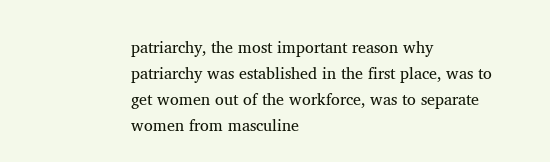patriarchy, the most important reason why patriarchy was established in the first place, was to get women out of the workforce, was to separate women from masculine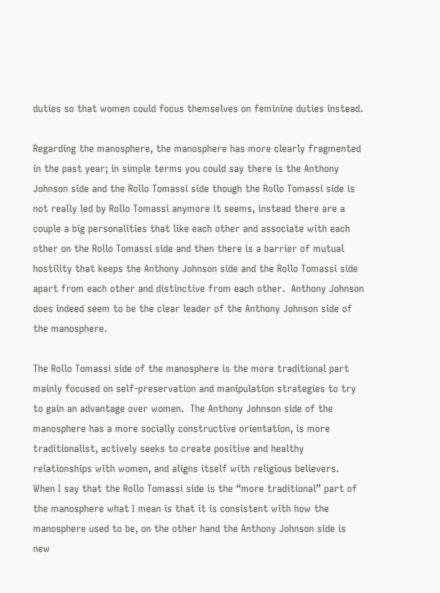duties so that women could focus themselves on feminine duties instead.

Regarding the manosphere, the manosphere has more clearly fragmented in the past year; in simple terms you could say there is the Anthony Johnson side and the Rollo Tomassi side though the Rollo Tomassi side is not really led by Rollo Tomassi anymore it seems, instead there are a couple a big personalities that like each other and associate with each other on the Rollo Tomassi side and then there is a barrier of mutual hostility that keeps the Anthony Johnson side and the Rollo Tomassi side apart from each other and distinctive from each other.  Anthony Johnson does indeed seem to be the clear leader of the Anthony Johnson side of the manosphere.

The Rollo Tomassi side of the manosphere is the more traditional part mainly focused on self-preservation and manipulation strategies to try to gain an advantage over women.  The Anthony Johnson side of the manosphere has a more socially constructive orientation, is more traditionalist, actively seeks to create positive and healthy relationships with women, and aligns itself with religious believers.  When I say that the Rollo Tomassi side is the “more traditional” part of the manosphere what I mean is that it is consistent with how the manosphere used to be, on the other hand the Anthony Johnson side is new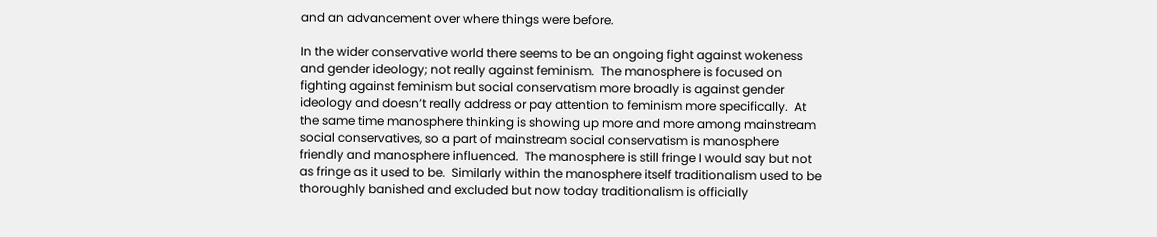and an advancement over where things were before.

In the wider conservative world there seems to be an ongoing fight against wokeness and gender ideology; not really against feminism.  The manosphere is focused on fighting against feminism but social conservatism more broadly is against gender ideology and doesn’t really address or pay attention to feminism more specifically.  At the same time manosphere thinking is showing up more and more among mainstream social conservatives, so a part of mainstream social conservatism is manosphere friendly and manosphere influenced.  The manosphere is still fringe I would say but not as fringe as it used to be.  Similarly within the manosphere itself traditionalism used to be thoroughly banished and excluded but now today traditionalism is officially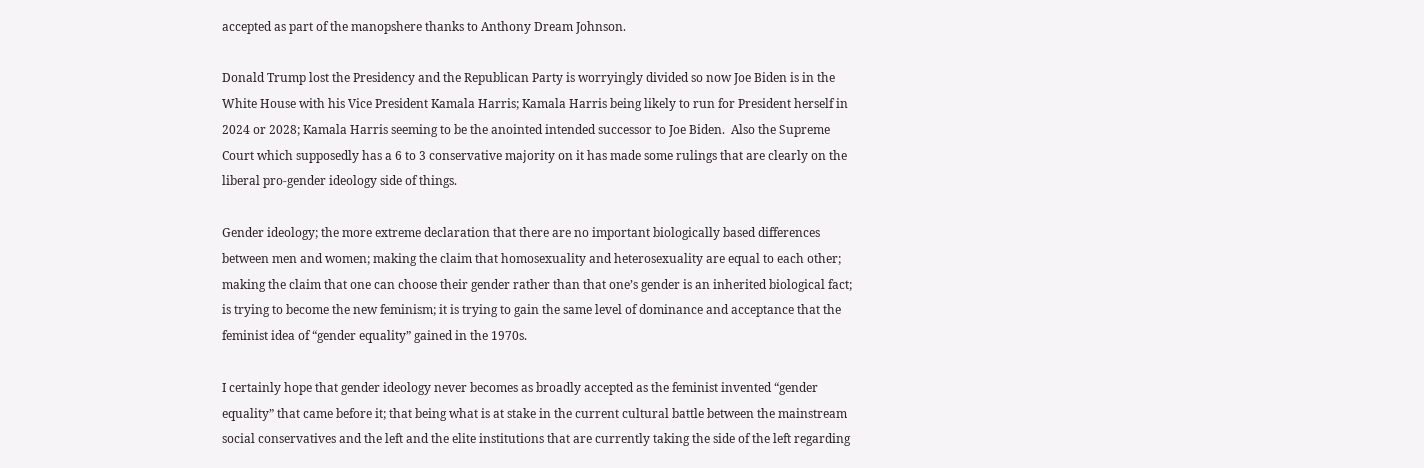accepted as part of the manopshere thanks to Anthony Dream Johnson.

Donald Trump lost the Presidency and the Republican Party is worryingly divided so now Joe Biden is in the White House with his Vice President Kamala Harris; Kamala Harris being likely to run for President herself in 2024 or 2028; Kamala Harris seeming to be the anointed intended successor to Joe Biden.  Also the Supreme Court which supposedly has a 6 to 3 conservative majority on it has made some rulings that are clearly on the liberal pro-gender ideology side of things.

Gender ideology; the more extreme declaration that there are no important biologically based differences between men and women; making the claim that homosexuality and heterosexuality are equal to each other; making the claim that one can choose their gender rather than that one’s gender is an inherited biological fact; is trying to become the new feminism; it is trying to gain the same level of dominance and acceptance that the feminist idea of “gender equality” gained in the 1970s.

I certainly hope that gender ideology never becomes as broadly accepted as the feminist invented “gender equality” that came before it; that being what is at stake in the current cultural battle between the mainstream social conservatives and the left and the elite institutions that are currently taking the side of the left regarding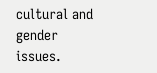cultural and gender issues.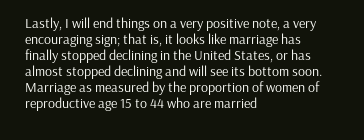Lastly, I will end things on a very positive note, a very encouraging sign; that is, it looks like marriage has finally stopped declining in the United States, or has almost stopped declining and will see its bottom soon.  Marriage as measured by the proportion of women of reproductive age 15 to 44 who are married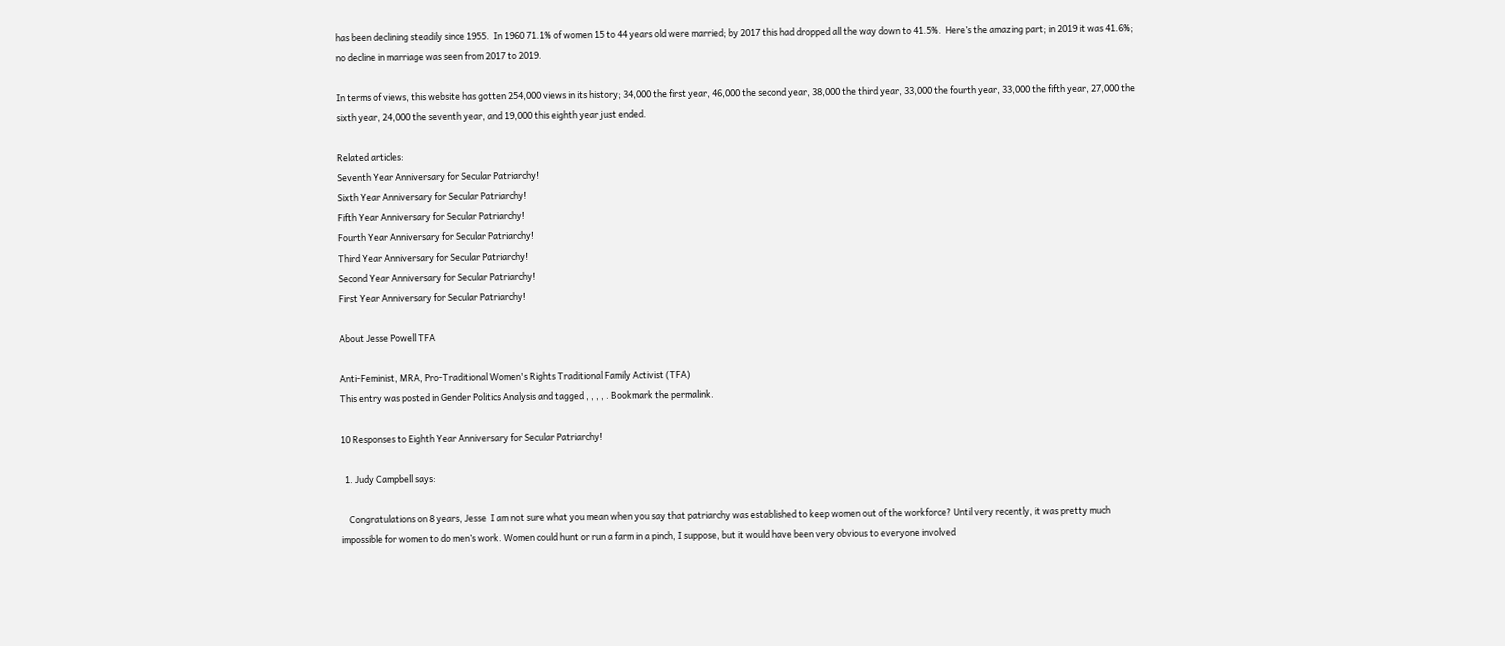has been declining steadily since 1955.  In 1960 71.1% of women 15 to 44 years old were married; by 2017 this had dropped all the way down to 41.5%.  Here’s the amazing part; in 2019 it was 41.6%; no decline in marriage was seen from 2017 to 2019.

In terms of views, this website has gotten 254,000 views in its history; 34,000 the first year, 46,000 the second year, 38,000 the third year, 33,000 the fourth year, 33,000 the fifth year, 27,000 the sixth year, 24,000 the seventh year, and 19,000 this eighth year just ended.

Related articles:
Seventh Year Anniversary for Secular Patriarchy!
Sixth Year Anniversary for Secular Patriarchy!
Fifth Year Anniversary for Secular Patriarchy!
Fourth Year Anniversary for Secular Patriarchy!
Third Year Anniversary for Secular Patriarchy!
Second Year Anniversary for Secular Patriarchy!
First Year Anniversary for Secular Patriarchy!

About Jesse Powell TFA

Anti-Feminist, MRA, Pro-Traditional Women's Rights Traditional Family Activist (TFA)
This entry was posted in Gender Politics Analysis and tagged , , , , . Bookmark the permalink.

10 Responses to Eighth Year Anniversary for Secular Patriarchy!

  1. Judy Campbell says:

    Congratulations on 8 years, Jesse  I am not sure what you mean when you say that patriarchy was established to keep women out of the workforce? Until very recently, it was pretty much impossible for women to do men’s work. Women could hunt or run a farm in a pinch, I suppose, but it would have been very obvious to everyone involved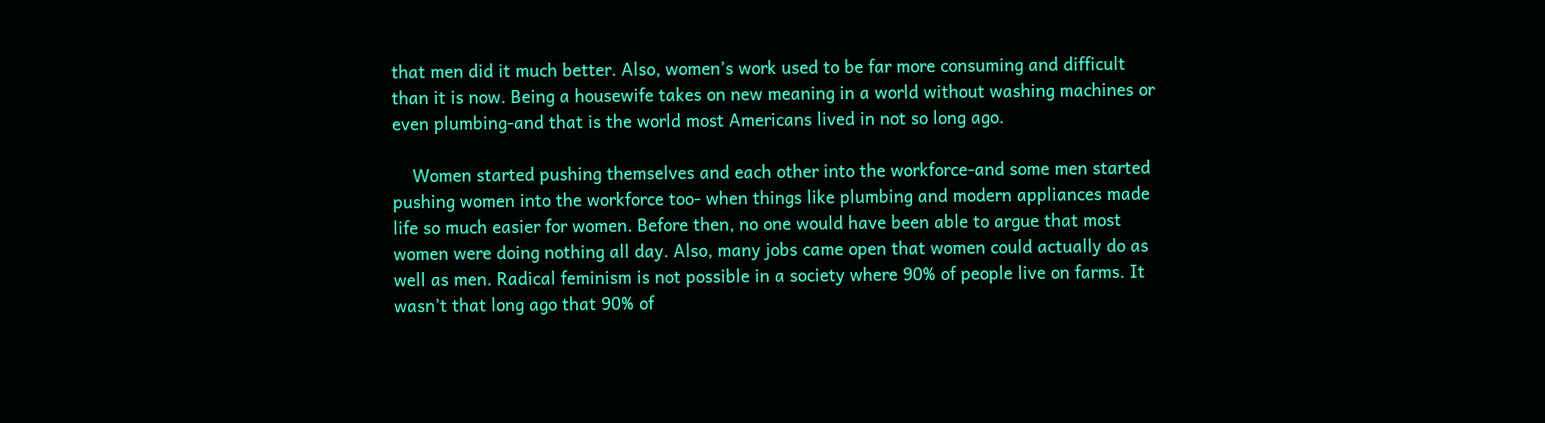that men did it much better. Also, women’s work used to be far more consuming and difficult than it is now. Being a housewife takes on new meaning in a world without washing machines or even plumbing-and that is the world most Americans lived in not so long ago.

    Women started pushing themselves and each other into the workforce-and some men started pushing women into the workforce too- when things like plumbing and modern appliances made life so much easier for women. Before then, no one would have been able to argue that most women were doing nothing all day. Also, many jobs came open that women could actually do as well as men. Radical feminism is not possible in a society where 90% of people live on farms. It wasn’t that long ago that 90% of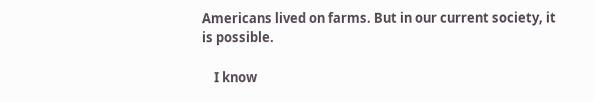Americans lived on farms. But in our current society, it is possible.

    I know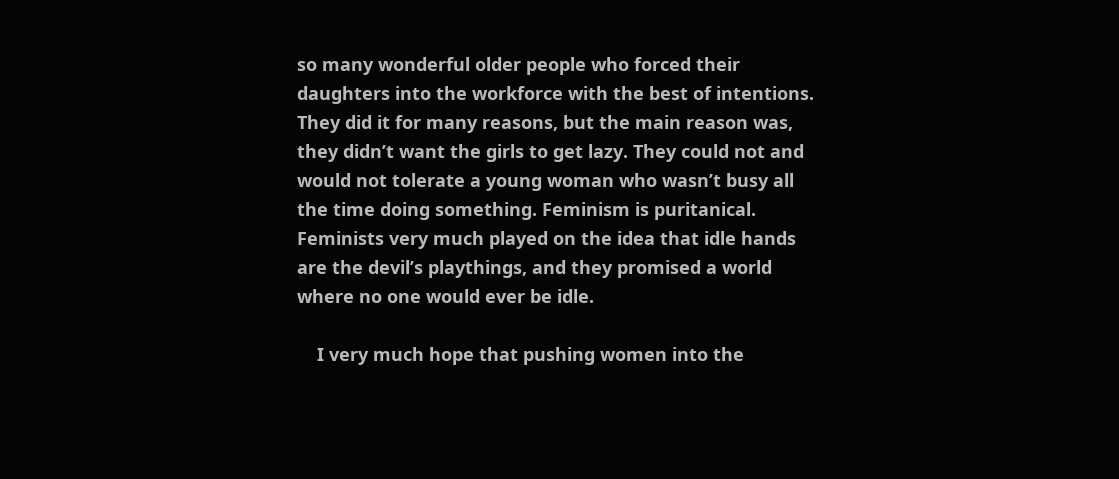so many wonderful older people who forced their daughters into the workforce with the best of intentions. They did it for many reasons, but the main reason was, they didn’t want the girls to get lazy. They could not and would not tolerate a young woman who wasn’t busy all the time doing something. Feminism is puritanical. Feminists very much played on the idea that idle hands are the devil’s playthings, and they promised a world where no one would ever be idle.

    I very much hope that pushing women into the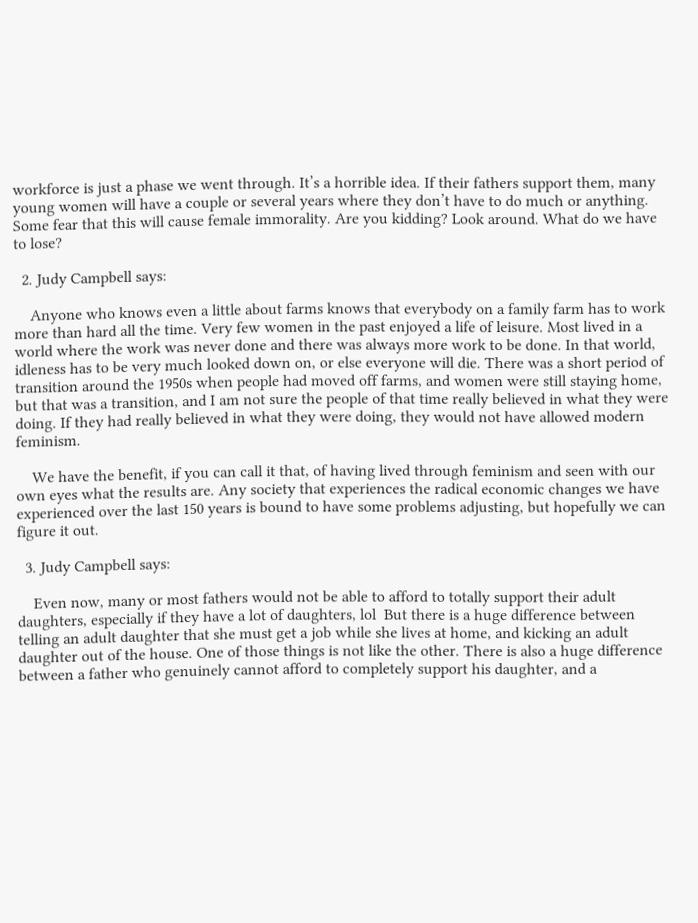workforce is just a phase we went through. It’s a horrible idea. If their fathers support them, many young women will have a couple or several years where they don’t have to do much or anything. Some fear that this will cause female immorality. Are you kidding? Look around. What do we have to lose?

  2. Judy Campbell says:

    Anyone who knows even a little about farms knows that everybody on a family farm has to work more than hard all the time. Very few women in the past enjoyed a life of leisure. Most lived in a world where the work was never done and there was always more work to be done. In that world, idleness has to be very much looked down on, or else everyone will die. There was a short period of transition around the 1950s when people had moved off farms, and women were still staying home, but that was a transition, and I am not sure the people of that time really believed in what they were doing. If they had really believed in what they were doing, they would not have allowed modern feminism.

    We have the benefit, if you can call it that, of having lived through feminism and seen with our own eyes what the results are. Any society that experiences the radical economic changes we have experienced over the last 150 years is bound to have some problems adjusting, but hopefully we can figure it out.

  3. Judy Campbell says:

    Even now, many or most fathers would not be able to afford to totally support their adult daughters, especially if they have a lot of daughters, lol  But there is a huge difference between telling an adult daughter that she must get a job while she lives at home, and kicking an adult daughter out of the house. One of those things is not like the other. There is also a huge difference between a father who genuinely cannot afford to completely support his daughter, and a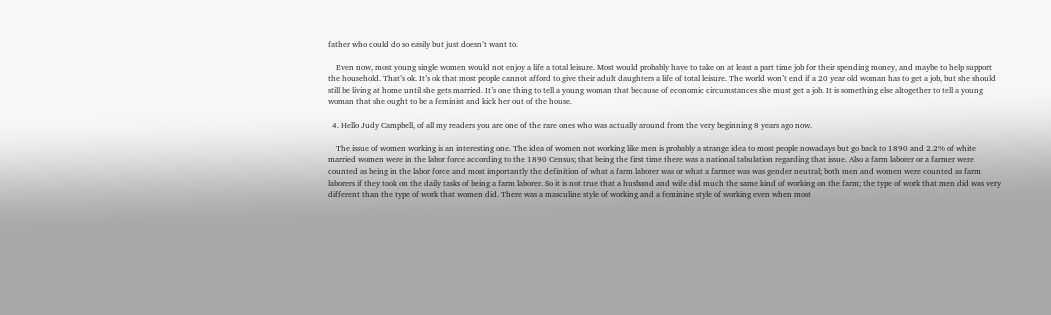father who could do so easily but just doesn’t want to.

    Even now, most young single women would not enjoy a life a total leisure. Most would probably have to take on at least a part time job for their spending money, and maybe to help support the household. That’s ok. It’s ok that most people cannot afford to give their adult daughters a life of total leisure. The world won’t end if a 20 year old woman has to get a job, but she should still be living at home until she gets married. It’s one thing to tell a young woman that because of economic circumstances she must get a job. It is something else altogether to tell a young woman that she ought to be a feminist and kick her out of the house.

  4. Hello Judy Campbell, of all my readers you are one of the rare ones who was actually around from the very beginning 8 years ago now.

    The issue of women working is an interesting one. The idea of women not working like men is probably a strange idea to most people nowadays but go back to 1890 and 2.2% of white married women were in the labor force according to the 1890 Census; that being the first time there was a national tabulation regarding that issue. Also a farm laborer or a farmer were counted as being in the labor force and most importantly the definition of what a farm laborer was or what a farmer was was gender neutral; both men and women were counted as farm laborers if they took on the daily tasks of being a farm laborer. So it is not true that a husband and wife did much the same kind of working on the farm; the type of work that men did was very different than the type of work that women did. There was a masculine style of working and a feminine style of working even when most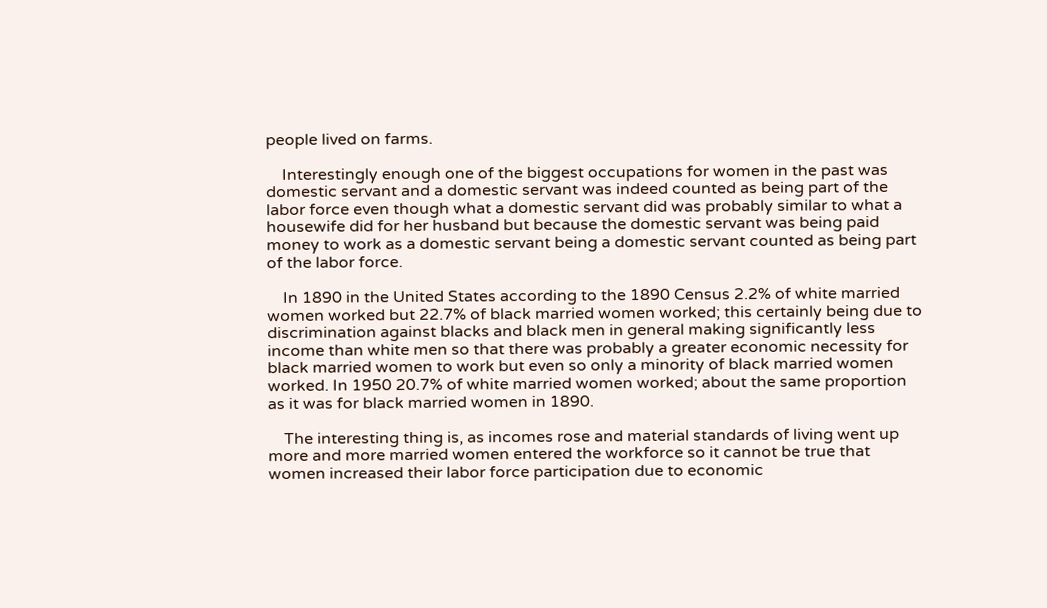people lived on farms.

    Interestingly enough one of the biggest occupations for women in the past was domestic servant and a domestic servant was indeed counted as being part of the labor force even though what a domestic servant did was probably similar to what a housewife did for her husband but because the domestic servant was being paid money to work as a domestic servant being a domestic servant counted as being part of the labor force.

    In 1890 in the United States according to the 1890 Census 2.2% of white married women worked but 22.7% of black married women worked; this certainly being due to discrimination against blacks and black men in general making significantly less income than white men so that there was probably a greater economic necessity for black married women to work but even so only a minority of black married women worked. In 1950 20.7% of white married women worked; about the same proportion as it was for black married women in 1890.

    The interesting thing is, as incomes rose and material standards of living went up more and more married women entered the workforce so it cannot be true that women increased their labor force participation due to economic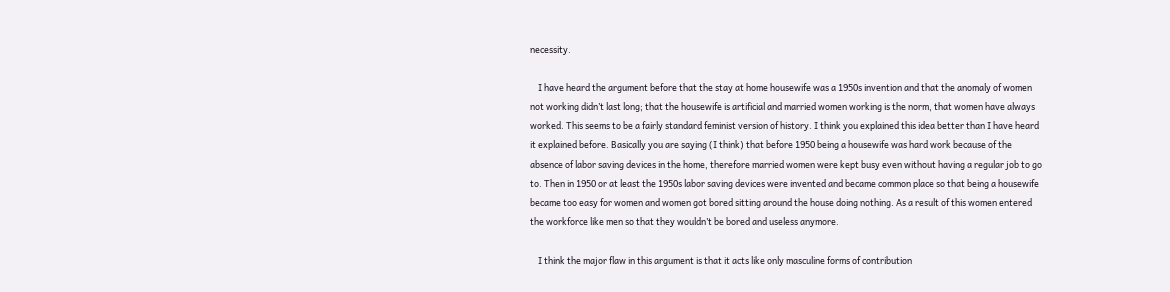necessity.

    I have heard the argument before that the stay at home housewife was a 1950s invention and that the anomaly of women not working didn’t last long; that the housewife is artificial and married women working is the norm, that women have always worked. This seems to be a fairly standard feminist version of history. I think you explained this idea better than I have heard it explained before. Basically you are saying (I think) that before 1950 being a housewife was hard work because of the absence of labor saving devices in the home, therefore married women were kept busy even without having a regular job to go to. Then in 1950 or at least the 1950s labor saving devices were invented and became common place so that being a housewife became too easy for women and women got bored sitting around the house doing nothing. As a result of this women entered the workforce like men so that they wouldn’t be bored and useless anymore.

    I think the major flaw in this argument is that it acts like only masculine forms of contribution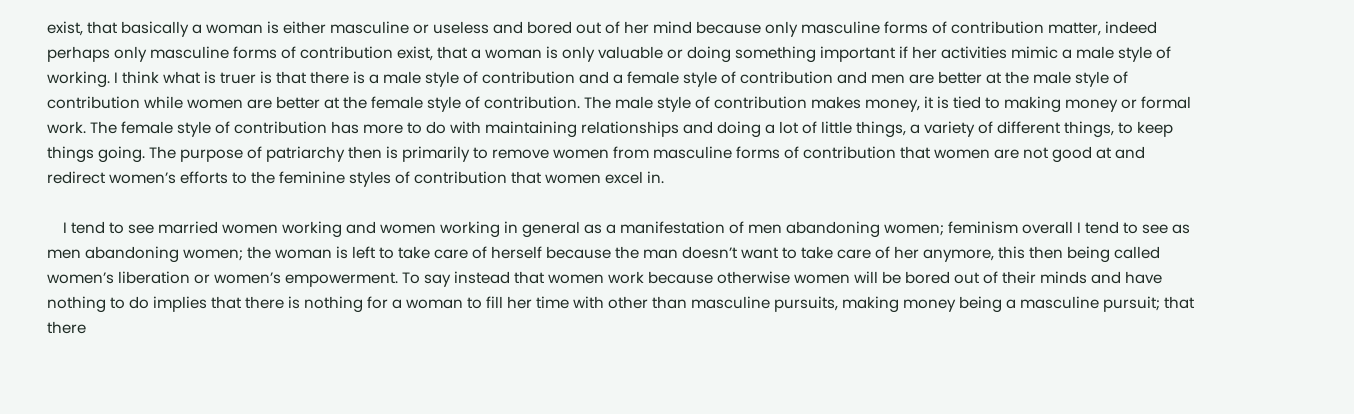exist, that basically a woman is either masculine or useless and bored out of her mind because only masculine forms of contribution matter, indeed perhaps only masculine forms of contribution exist, that a woman is only valuable or doing something important if her activities mimic a male style of working. I think what is truer is that there is a male style of contribution and a female style of contribution and men are better at the male style of contribution while women are better at the female style of contribution. The male style of contribution makes money, it is tied to making money or formal work. The female style of contribution has more to do with maintaining relationships and doing a lot of little things, a variety of different things, to keep things going. The purpose of patriarchy then is primarily to remove women from masculine forms of contribution that women are not good at and redirect women’s efforts to the feminine styles of contribution that women excel in.

    I tend to see married women working and women working in general as a manifestation of men abandoning women; feminism overall I tend to see as men abandoning women; the woman is left to take care of herself because the man doesn’t want to take care of her anymore, this then being called women’s liberation or women’s empowerment. To say instead that women work because otherwise women will be bored out of their minds and have nothing to do implies that there is nothing for a woman to fill her time with other than masculine pursuits, making money being a masculine pursuit; that there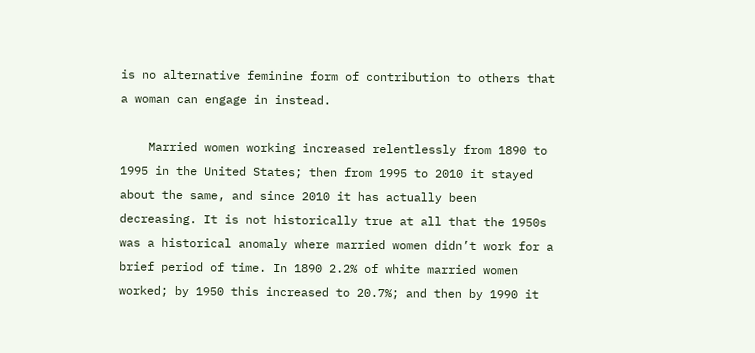is no alternative feminine form of contribution to others that a woman can engage in instead.

    Married women working increased relentlessly from 1890 to 1995 in the United States; then from 1995 to 2010 it stayed about the same, and since 2010 it has actually been decreasing. It is not historically true at all that the 1950s was a historical anomaly where married women didn’t work for a brief period of time. In 1890 2.2% of white married women worked; by 1950 this increased to 20.7%; and then by 1990 it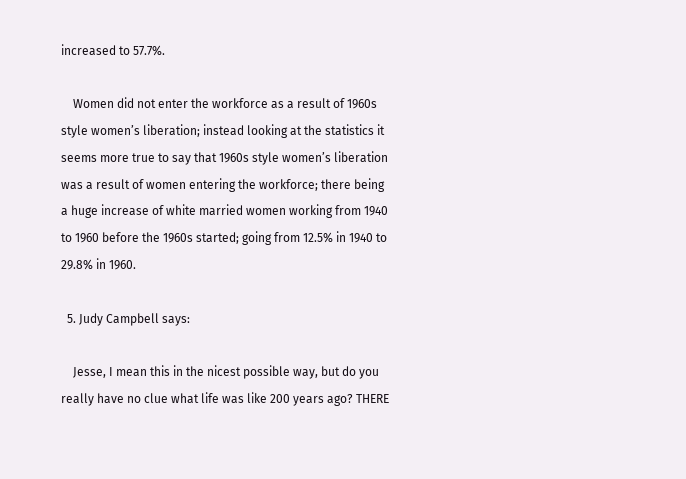increased to 57.7%.

    Women did not enter the workforce as a result of 1960s style women’s liberation; instead looking at the statistics it seems more true to say that 1960s style women’s liberation was a result of women entering the workforce; there being a huge increase of white married women working from 1940 to 1960 before the 1960s started; going from 12.5% in 1940 to 29.8% in 1960.

  5. Judy Campbell says:

    Jesse, I mean this in the nicest possible way, but do you really have no clue what life was like 200 years ago? THERE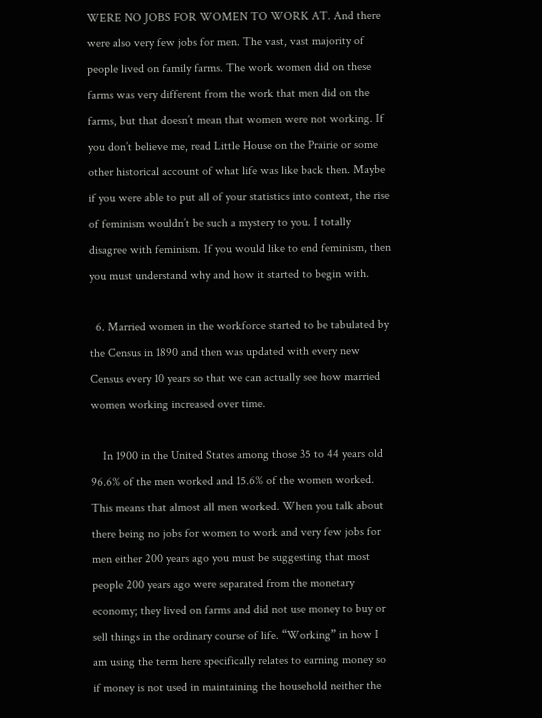WERE NO JOBS FOR WOMEN TO WORK AT. And there were also very few jobs for men. The vast, vast majority of people lived on family farms. The work women did on these farms was very different from the work that men did on the farms, but that doesn’t mean that women were not working. If you don’t believe me, read Little House on the Prairie or some other historical account of what life was like back then. Maybe if you were able to put all of your statistics into context, the rise of feminism wouldn’t be such a mystery to you. I totally disagree with feminism. If you would like to end feminism, then you must understand why and how it started to begin with.

  6. Married women in the workforce started to be tabulated by the Census in 1890 and then was updated with every new Census every 10 years so that we can actually see how married women working increased over time.

    In 1900 in the United States among those 35 to 44 years old 96.6% of the men worked and 15.6% of the women worked. This means that almost all men worked. When you talk about there being no jobs for women to work and very few jobs for men either 200 years ago you must be suggesting that most people 200 years ago were separated from the monetary economy; they lived on farms and did not use money to buy or sell things in the ordinary course of life. “Working” in how I am using the term here specifically relates to earning money so if money is not used in maintaining the household neither the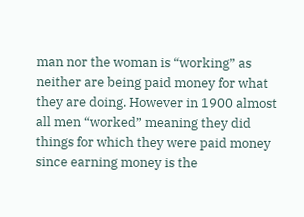man nor the woman is “working” as neither are being paid money for what they are doing. However in 1900 almost all men “worked” meaning they did things for which they were paid money since earning money is the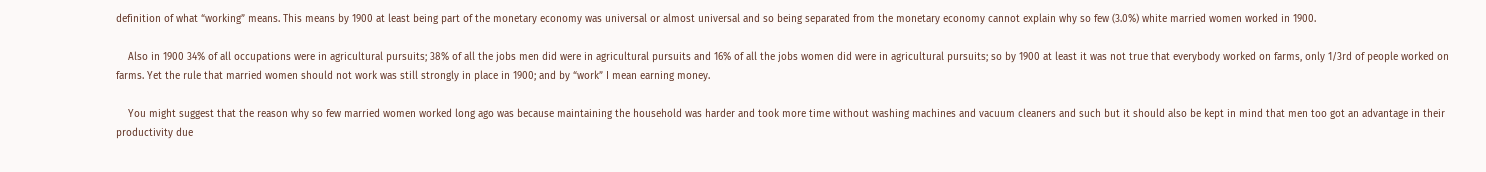definition of what “working” means. This means by 1900 at least being part of the monetary economy was universal or almost universal and so being separated from the monetary economy cannot explain why so few (3.0%) white married women worked in 1900.

    Also in 1900 34% of all occupations were in agricultural pursuits; 38% of all the jobs men did were in agricultural pursuits and 16% of all the jobs women did were in agricultural pursuits; so by 1900 at least it was not true that everybody worked on farms, only 1/3rd of people worked on farms. Yet the rule that married women should not work was still strongly in place in 1900; and by “work” I mean earning money.

    You might suggest that the reason why so few married women worked long ago was because maintaining the household was harder and took more time without washing machines and vacuum cleaners and such but it should also be kept in mind that men too got an advantage in their productivity due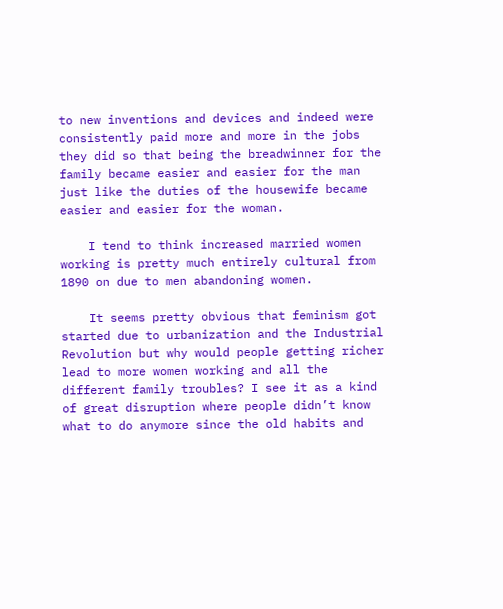to new inventions and devices and indeed were consistently paid more and more in the jobs they did so that being the breadwinner for the family became easier and easier for the man just like the duties of the housewife became easier and easier for the woman.

    I tend to think increased married women working is pretty much entirely cultural from 1890 on due to men abandoning women.

    It seems pretty obvious that feminism got started due to urbanization and the Industrial Revolution but why would people getting richer lead to more women working and all the different family troubles? I see it as a kind of great disruption where people didn’t know what to do anymore since the old habits and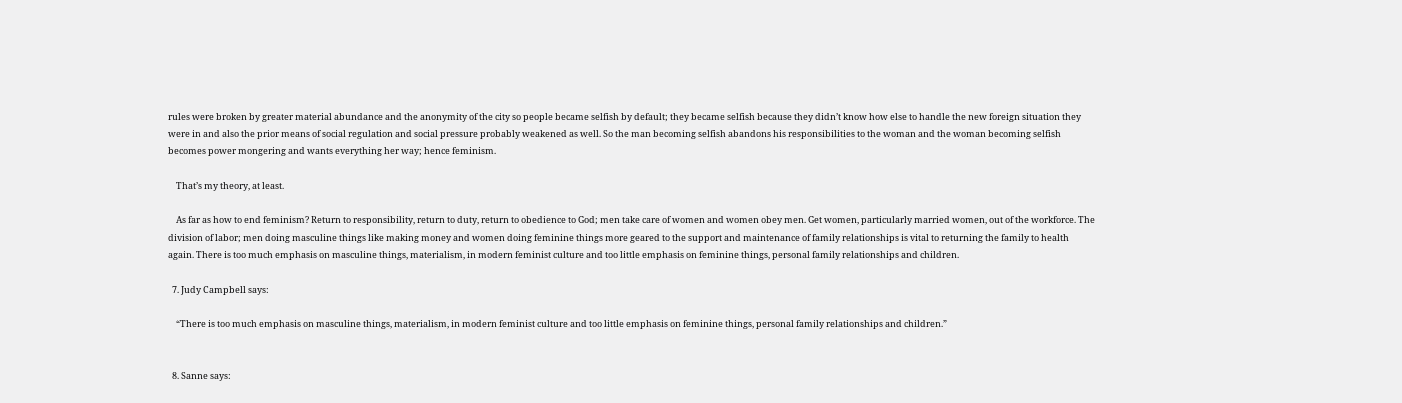rules were broken by greater material abundance and the anonymity of the city so people became selfish by default; they became selfish because they didn’t know how else to handle the new foreign situation they were in and also the prior means of social regulation and social pressure probably weakened as well. So the man becoming selfish abandons his responsibilities to the woman and the woman becoming selfish becomes power mongering and wants everything her way; hence feminism.

    That’s my theory, at least.

    As far as how to end feminism? Return to responsibility, return to duty, return to obedience to God; men take care of women and women obey men. Get women, particularly married women, out of the workforce. The division of labor; men doing masculine things like making money and women doing feminine things more geared to the support and maintenance of family relationships is vital to returning the family to health again. There is too much emphasis on masculine things, materialism, in modern feminist culture and too little emphasis on feminine things, personal family relationships and children.

  7. Judy Campbell says:

    “There is too much emphasis on masculine things, materialism, in modern feminist culture and too little emphasis on feminine things, personal family relationships and children.”


  8. Sanne says: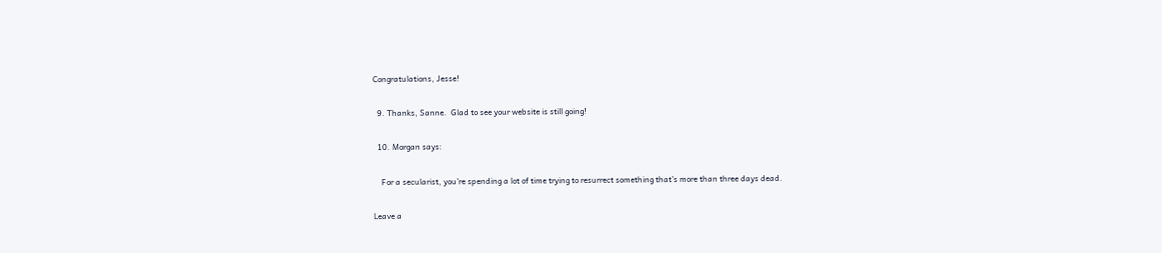Congratulations, Jesse!

  9. Thanks, Sanne.  Glad to see your website is still going!

  10. Morgan says:

    For a secularist, you’re spending a lot of time trying to resurrect something that’s more than three days dead.

Leave a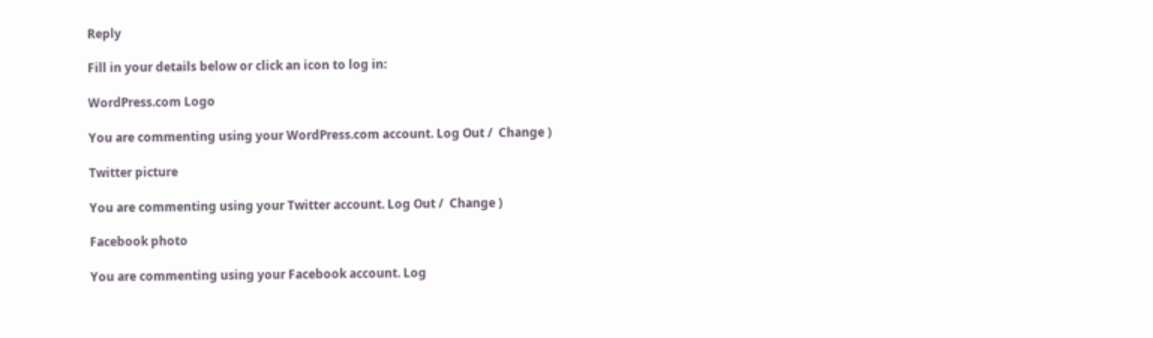Reply

Fill in your details below or click an icon to log in:

WordPress.com Logo

You are commenting using your WordPress.com account. Log Out /  Change )

Twitter picture

You are commenting using your Twitter account. Log Out /  Change )

Facebook photo

You are commenting using your Facebook account. Log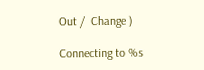Out /  Change )

Connecting to %s